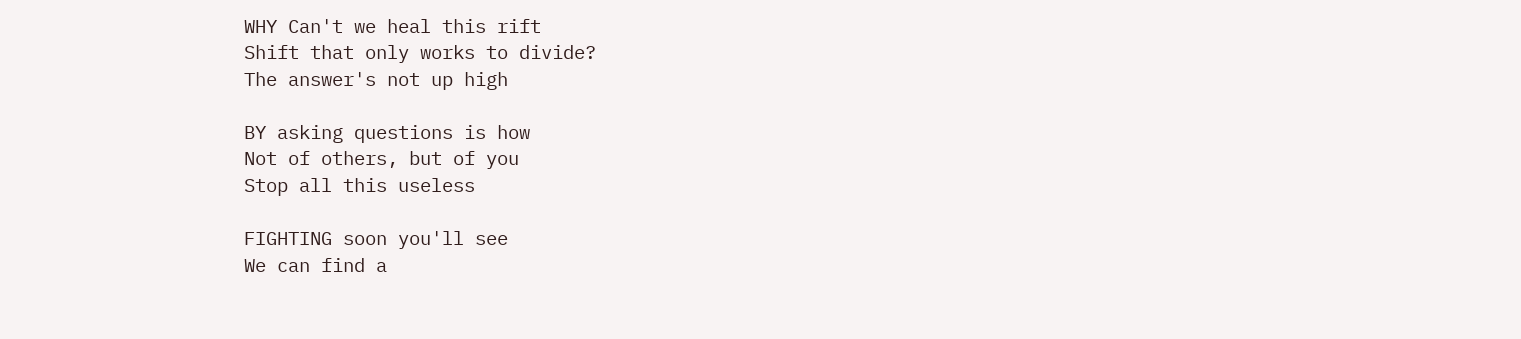WHY Can't we heal this rift
Shift that only works to divide?
The answer's not up high

BY asking questions is how
Not of others, but of you
Stop all this useless

FIGHTING soon you'll see
We can find a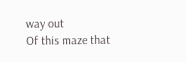way out
Of this maze that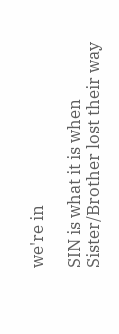we're in

SIN is what it is when
Sister/Brother lost their way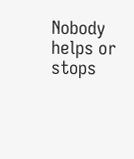Nobody helps or stops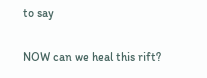to say

NOW can we heal this rift?